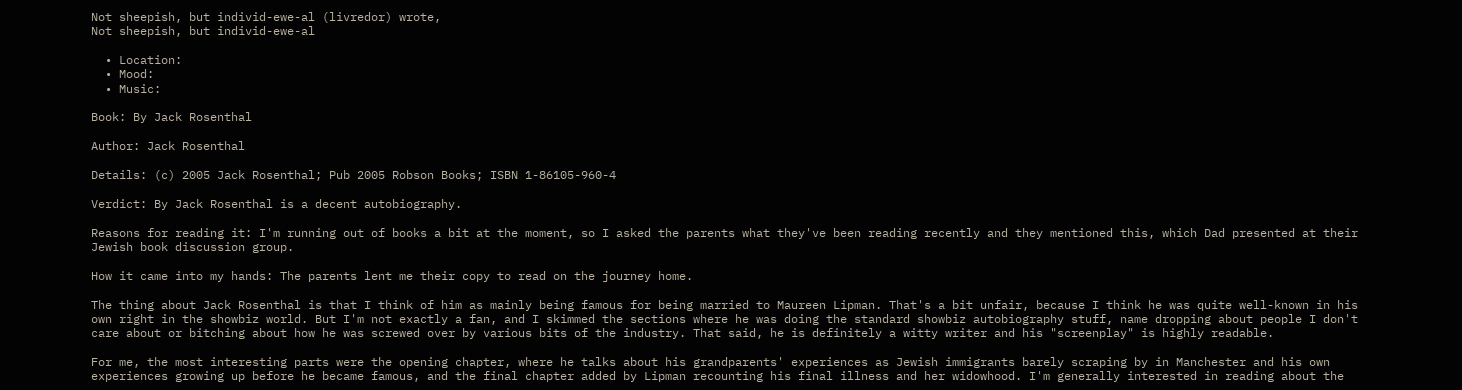Not sheepish, but individ-ewe-al (livredor) wrote,
Not sheepish, but individ-ewe-al

  • Location:
  • Mood:
  • Music:

Book: By Jack Rosenthal

Author: Jack Rosenthal

Details: (c) 2005 Jack Rosenthal; Pub 2005 Robson Books; ISBN 1-86105-960-4

Verdict: By Jack Rosenthal is a decent autobiography.

Reasons for reading it: I'm running out of books a bit at the moment, so I asked the parents what they've been reading recently and they mentioned this, which Dad presented at their Jewish book discussion group.

How it came into my hands: The parents lent me their copy to read on the journey home.

The thing about Jack Rosenthal is that I think of him as mainly being famous for being married to Maureen Lipman. That's a bit unfair, because I think he was quite well-known in his own right in the showbiz world. But I'm not exactly a fan, and I skimmed the sections where he was doing the standard showbiz autobiography stuff, name dropping about people I don't care about or bitching about how he was screwed over by various bits of the industry. That said, he is definitely a witty writer and his "screenplay" is highly readable.

For me, the most interesting parts were the opening chapter, where he talks about his grandparents' experiences as Jewish immigrants barely scraping by in Manchester and his own experiences growing up before he became famous, and the final chapter added by Lipman recounting his final illness and her widowhood. I'm generally interested in reading about the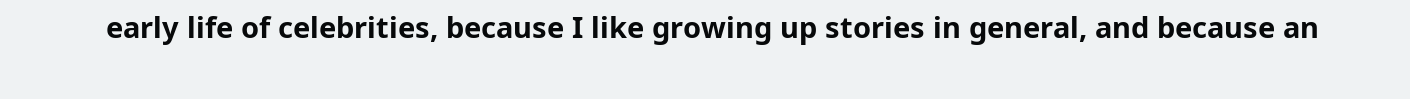early life of celebrities, because I like growing up stories in general, and because an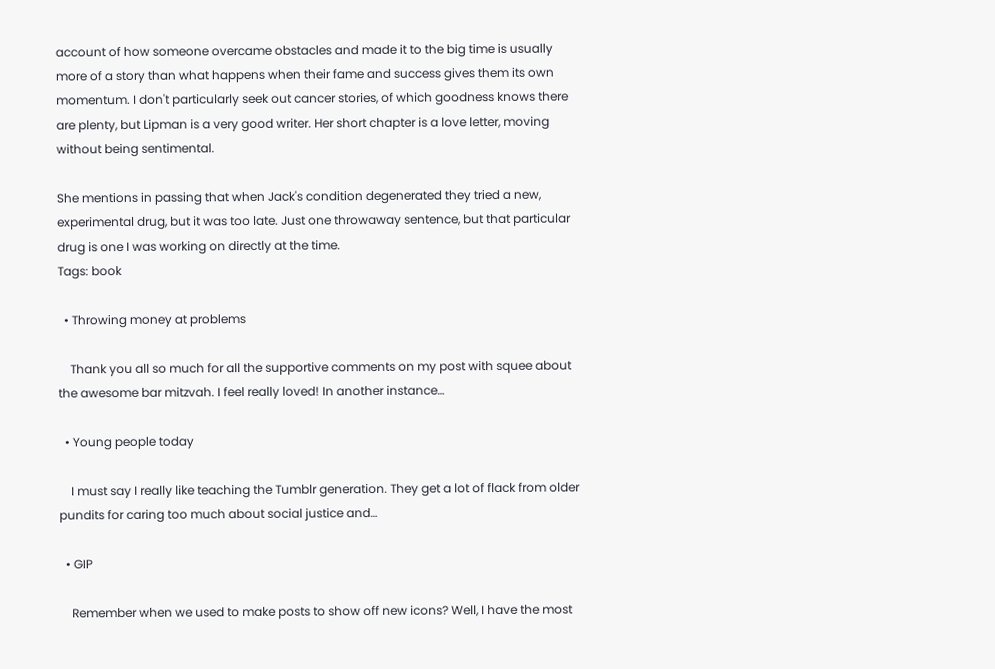account of how someone overcame obstacles and made it to the big time is usually more of a story than what happens when their fame and success gives them its own momentum. I don't particularly seek out cancer stories, of which goodness knows there are plenty, but Lipman is a very good writer. Her short chapter is a love letter, moving without being sentimental.

She mentions in passing that when Jack's condition degenerated they tried a new, experimental drug, but it was too late. Just one throwaway sentence, but that particular drug is one I was working on directly at the time.
Tags: book

  • Throwing money at problems

    Thank you all so much for all the supportive comments on my post with squee about the awesome bar mitzvah. I feel really loved! In another instance…

  • Young people today

    I must say I really like teaching the Tumblr generation. They get a lot of flack from older pundits for caring too much about social justice and…

  • GIP

    Remember when we used to make posts to show off new icons? Well, I have the most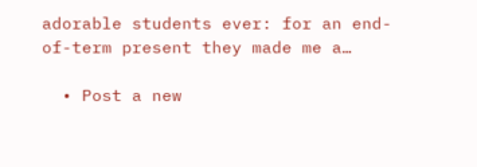adorable students ever: for an end-of-term present they made me a…

  • Post a new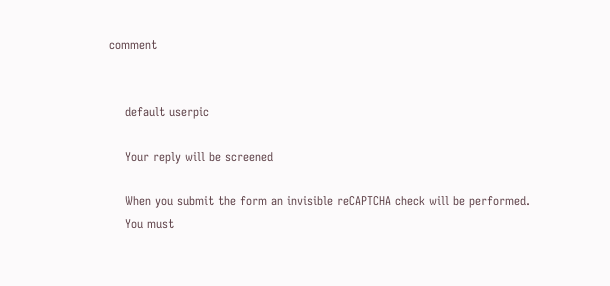comment


    default userpic

    Your reply will be screened

    When you submit the form an invisible reCAPTCHA check will be performed.
    You must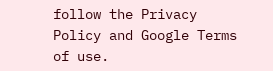follow the Privacy Policy and Google Terms of use.